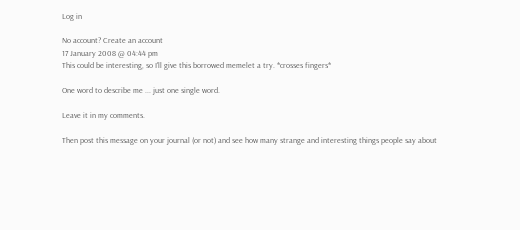Log in

No account? Create an account
17 January 2008 @ 04:44 pm
This could be interesting, so I'll give this borrowed memelet a try. *crosses fingers*

One word to describe me ... just one single word.

Leave it in my comments.

Then post this message on your journal (or not) and see how many strange and interesting things people say about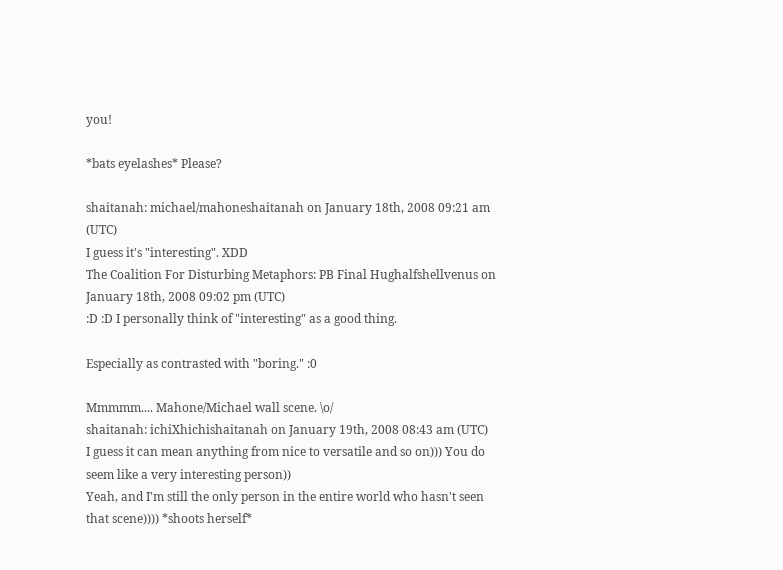you!

*bats eyelashes* Please?

shaitanah: michael/mahoneshaitanah on January 18th, 2008 09:21 am (UTC)
I guess it's "interesting". XDD
The Coalition For Disturbing Metaphors: PB Final Hughalfshellvenus on January 18th, 2008 09:02 pm (UTC)
:D :D I personally think of "interesting" as a good thing.

Especially as contrasted with "boring." :0

Mmmmm.... Mahone/Michael wall scene. \o/
shaitanah: ichiXhichishaitanah on January 19th, 2008 08:43 am (UTC)
I guess it can mean anything from nice to versatile and so on))) You do seem like a very interesting person))
Yeah, and I'm still the only person in the entire world who hasn't seen that scene)))) *shoots herself*